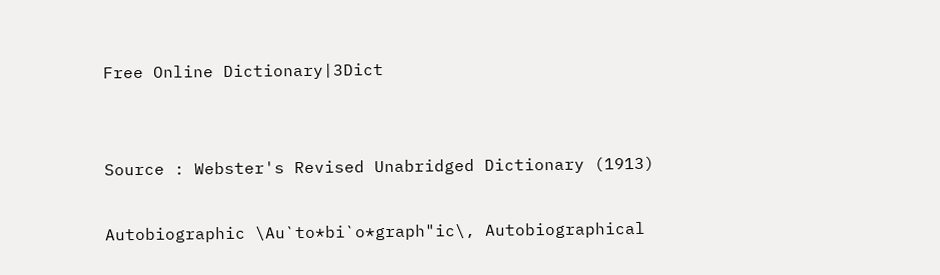Free Online Dictionary|3Dict


Source : Webster's Revised Unabridged Dictionary (1913)

Autobiographic \Au`to*bi`o*graph"ic\, Autobiographical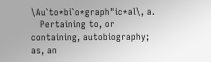\Au`to*bi`o*graph"ic*al\, a.
   Pertaining to, or containing, autobiography; as, an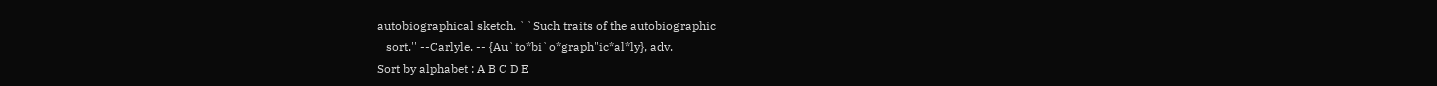autobiographical sketch. ``Such traits of the autobiographic
   sort.'' --Carlyle. -- {Au`to*bi`o*graph"ic*al*ly}, adv.
Sort by alphabet : A B C D E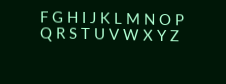F G H I J K L M N O P Q R S T U V W X Y Z